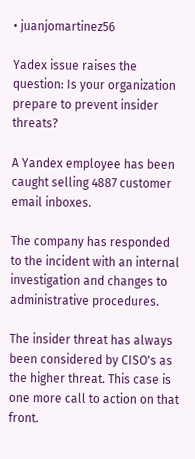• juanjomartinez56

Yadex issue raises the question: Is your organization prepare to prevent insider threats?

A Yandex employee has been caught selling 4887 customer email inboxes.

The company has responded to the incident with an internal investigation and changes to administrative procedures.

The insider threat has always been considered by CISO's as the higher threat. This case is one more call to action on that front.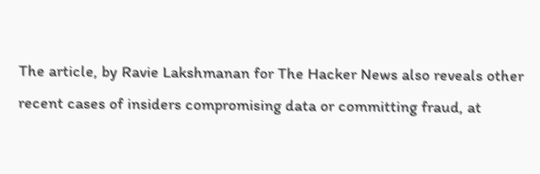The article, by Ravie Lakshmanan for The Hacker News also reveals other recent cases of insiders compromising data or committing fraud, at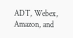ADT, Webex, Amazon, and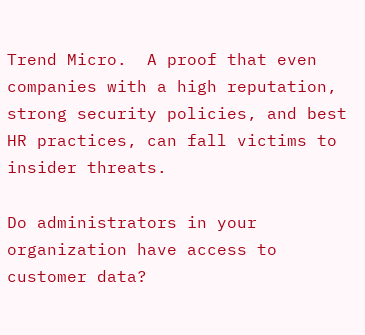Trend Micro.  A proof that even companies with a high reputation, strong security policies, and best HR practices, can fall victims to insider threats.

Do administrators in your organization have access to customer data?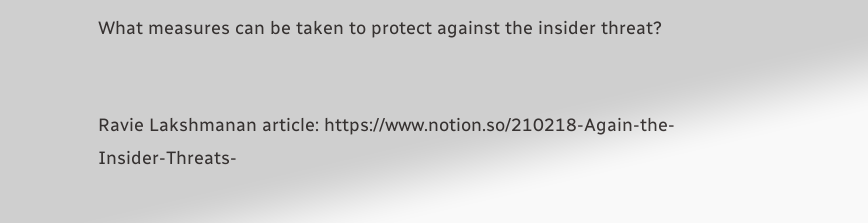What measures can be taken to protect against the insider threat?


Ravie Lakshmanan article: https://www.notion.so/210218-Again-the-Insider-Threats-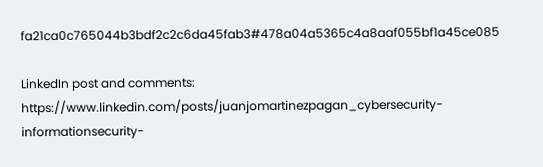fa21ca0c765044b3bdf2c2c6da45fab3#478a04a5365c4a8aaf055bf1a45ce085

LinkedIn post and comments: https://www.linkedin.com/posts/juanjomartinezpagan_cybersecurity-informationsecurity-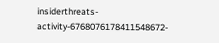insiderthreats-activity-6768076178411548672-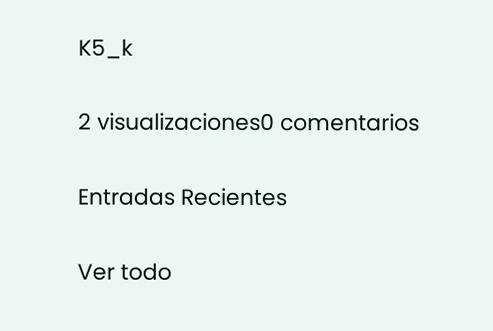K5_k

2 visualizaciones0 comentarios

Entradas Recientes

Ver todo